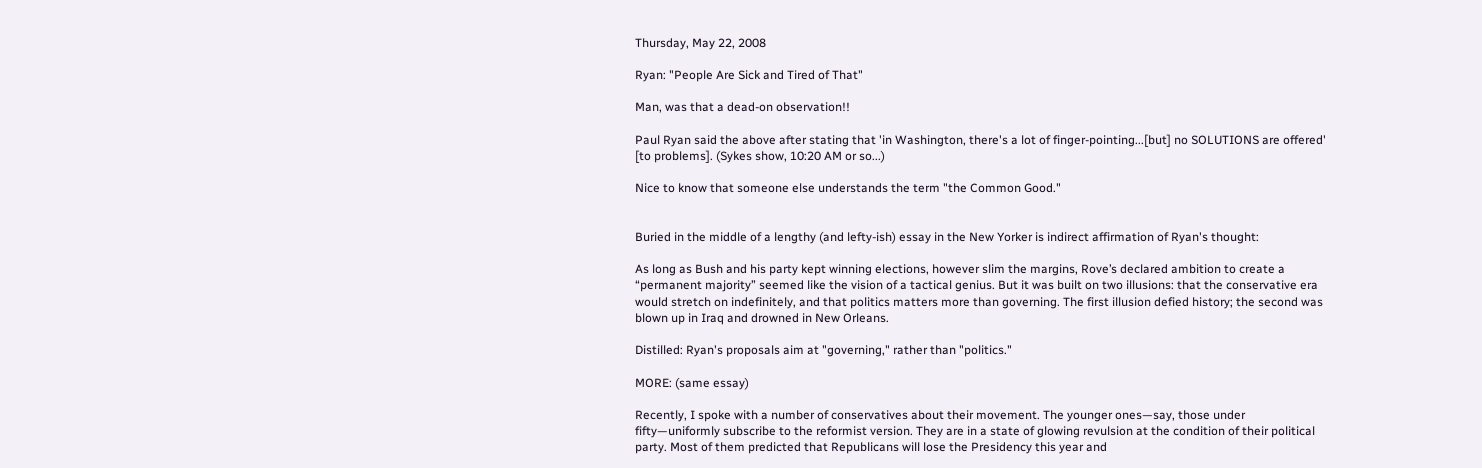Thursday, May 22, 2008

Ryan: "People Are Sick and Tired of That"

Man, was that a dead-on observation!!

Paul Ryan said the above after stating that 'in Washington, there's a lot of finger-pointing...[but] no SOLUTIONS are offered' [to problems]. (Sykes show, 10:20 AM or so...)

Nice to know that someone else understands the term "the Common Good."


Buried in the middle of a lengthy (and lefty-ish) essay in the New Yorker is indirect affirmation of Ryan's thought:

As long as Bush and his party kept winning elections, however slim the margins, Rove’s declared ambition to create a “permanent majority” seemed like the vision of a tactical genius. But it was built on two illusions: that the conservative era would stretch on indefinitely, and that politics matters more than governing. The first illusion defied history; the second was blown up in Iraq and drowned in New Orleans.

Distilled: Ryan's proposals aim at "governing," rather than "politics."

MORE: (same essay)

Recently, I spoke with a number of conservatives about their movement. The younger ones—say, those under fifty—uniformly subscribe to the reformist version. They are in a state of glowing revulsion at the condition of their political party. Most of them predicted that Republicans will lose the Presidency this year and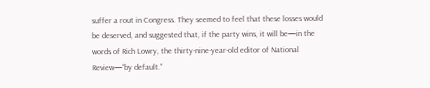suffer a rout in Congress. They seemed to feel that these losses would be deserved, and suggested that, if the party wins, it will be—in the words of Rich Lowry, the thirty-nine-year-old editor of National Review—“by default.”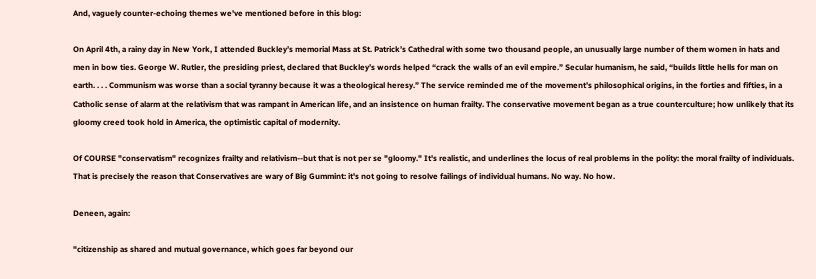And, vaguely counter-echoing themes we've mentioned before in this blog:

On April 4th, a rainy day in New York, I attended Buckley’s memorial Mass at St. Patrick’s Cathedral with some two thousand people, an unusually large number of them women in hats and men in bow ties. George W. Rutler, the presiding priest, declared that Buckley’s words helped “crack the walls of an evil empire.” Secular humanism, he said, “builds little hells for man on earth. . . . Communism was worse than a social tyranny because it was a theological heresy.” The service reminded me of the movement’s philosophical origins, in the forties and fifties, in a Catholic sense of alarm at the relativism that was rampant in American life, and an insistence on human frailty. The conservative movement began as a true counterculture; how unlikely that its gloomy creed took hold in America, the optimistic capital of modernity.

Of COURSE "conservatism" recognizes frailty and relativism--but that is not per se "gloomy." It's realistic, and underlines the locus of real problems in the polity: the moral frailty of individuals. That is precisely the reason that Conservatives are wary of Big Gummint: it's not going to resolve failings of individual humans. No way. No how.

Deneen, again:

"citizenship as shared and mutual governance, which goes far beyond our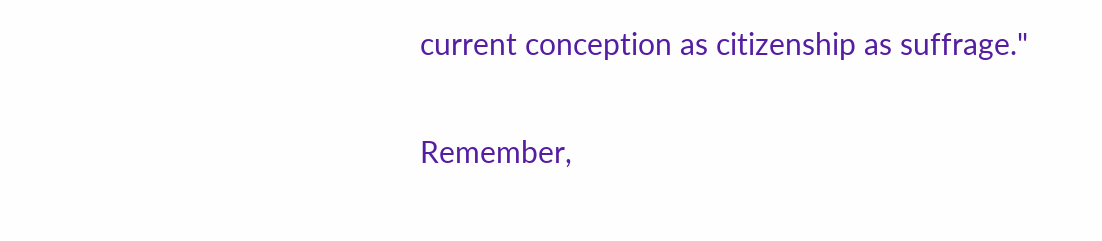current conception as citizenship as suffrage."

Remember,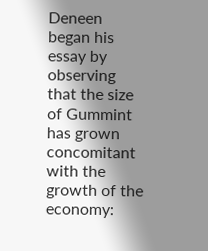Deneen began his essay by observing that the size of Gummint has grown concomitant with the growth of the economy: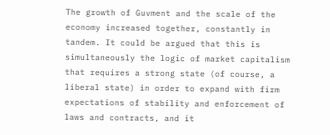The growth of Guvment and the scale of the economy increased together, constantly in tandem. It could be argued that this is simultaneously the logic of market capitalism that requires a strong state (of course, a liberal state) in order to expand with firm expectations of stability and enforcement of laws and contracts, and it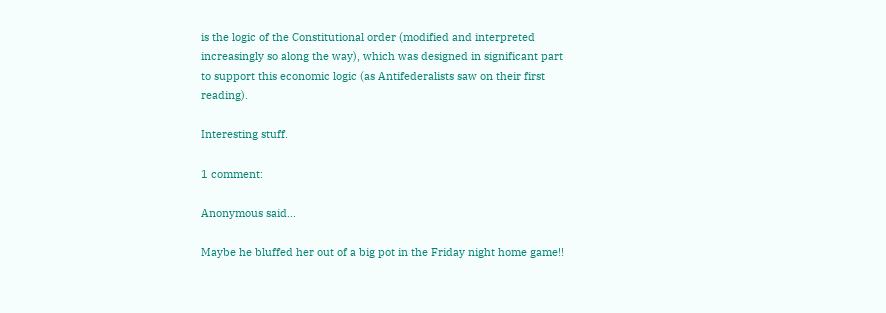is the logic of the Constitutional order (modified and interpreted increasingly so along the way), which was designed in significant part to support this economic logic (as Antifederalists saw on their first reading).

Interesting stuff.

1 comment:

Anonymous said...

Maybe he bluffed her out of a big pot in the Friday night home game!!